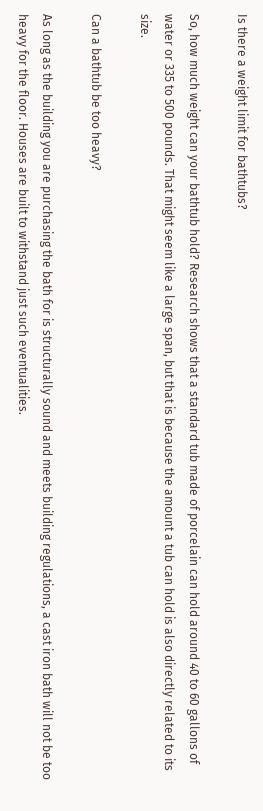Is there a weight limit for bathtubs?

So, how much weight can your bathtub hold? Research shows that a standard tub made of porcelain can hold around 40 to 60 gallons of water or 335 to 500 pounds. That might seem like a large span, but that is because the amount a tub can hold is also directly related to its size.

Can a bathtub be too heavy?

As long as the building you are purchasing the bath for is structurally sound and meets building regulations, a cast iron bath will not be too heavy for the floor. Houses are built to withstand just such eventualities.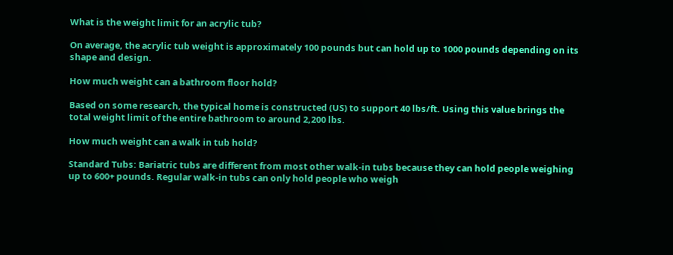What is the weight limit for an acrylic tub?

On average, the acrylic tub weight is approximately 100 pounds but can hold up to 1000 pounds depending on its shape and design.

How much weight can a bathroom floor hold?

Based on some research, the typical home is constructed (US) to support 40 lbs/ft. Using this value brings the total weight limit of the entire bathroom to around 2,200 lbs.

How much weight can a walk in tub hold?

Standard Tubs: Bariatric tubs are different from most other walk-in tubs because they can hold people weighing up to 600+ pounds. Regular walk-in tubs can only hold people who weigh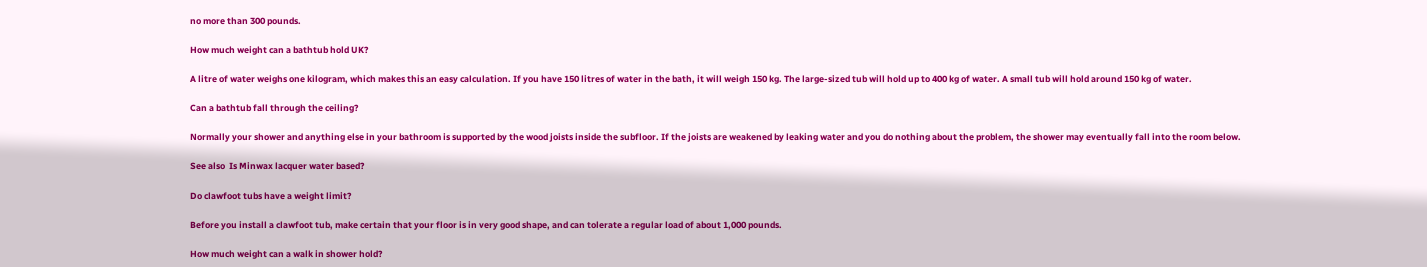no more than 300 pounds.

How much weight can a bathtub hold UK?

A litre of water weighs one kilogram, which makes this an easy calculation. If you have 150 litres of water in the bath, it will weigh 150 kg. The large-sized tub will hold up to 400 kg of water. A small tub will hold around 150 kg of water.

Can a bathtub fall through the ceiling?

Normally your shower and anything else in your bathroom is supported by the wood joists inside the subfloor. If the joists are weakened by leaking water and you do nothing about the problem, the shower may eventually fall into the room below.

See also  Is Minwax lacquer water based?

Do clawfoot tubs have a weight limit?

Before you install a clawfoot tub, make certain that your floor is in very good shape, and can tolerate a regular load of about 1,000 pounds.

How much weight can a walk in shower hold?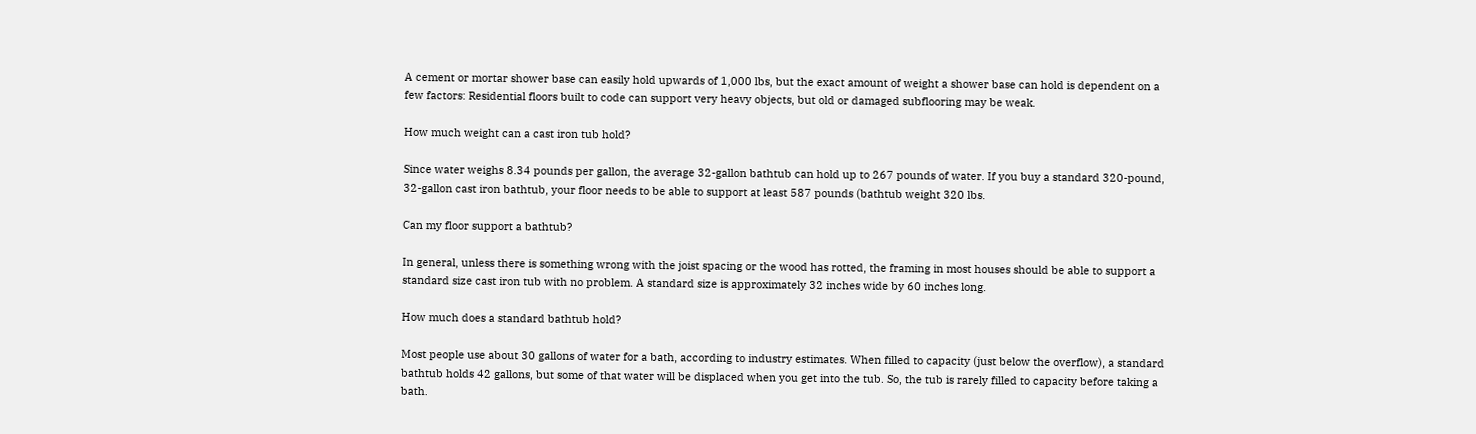A cement or mortar shower base can easily hold upwards of 1,000 lbs, but the exact amount of weight a shower base can hold is dependent on a few factors: Residential floors built to code can support very heavy objects, but old or damaged subflooring may be weak.

How much weight can a cast iron tub hold?

Since water weighs 8.34 pounds per gallon, the average 32-gallon bathtub can hold up to 267 pounds of water. If you buy a standard 320-pound, 32-gallon cast iron bathtub, your floor needs to be able to support at least 587 pounds (bathtub weight 320 lbs.

Can my floor support a bathtub?

In general, unless there is something wrong with the joist spacing or the wood has rotted, the framing in most houses should be able to support a standard size cast iron tub with no problem. A standard size is approximately 32 inches wide by 60 inches long.

How much does a standard bathtub hold?

Most people use about 30 gallons of water for a bath, according to industry estimates. When filled to capacity (just below the overflow), a standard bathtub holds 42 gallons, but some of that water will be displaced when you get into the tub. So, the tub is rarely filled to capacity before taking a bath.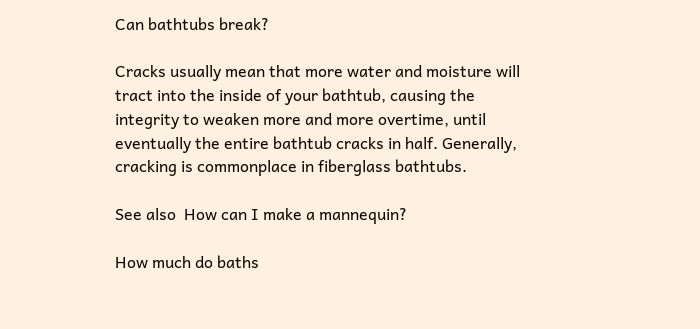Can bathtubs break?

Cracks usually mean that more water and moisture will tract into the inside of your bathtub, causing the integrity to weaken more and more overtime, until eventually the entire bathtub cracks in half. Generally, cracking is commonplace in fiberglass bathtubs.

See also  How can I make a mannequin?

How much do baths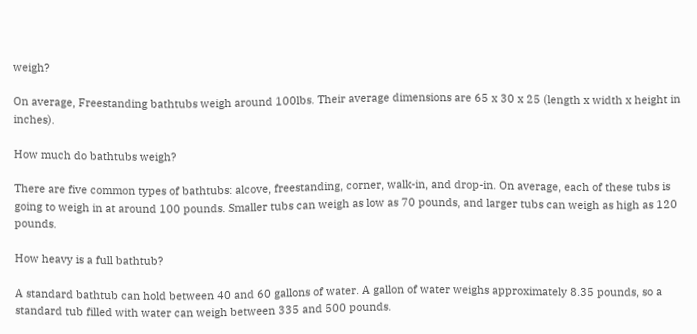weigh?

On average, Freestanding bathtubs weigh around 100lbs. Their average dimensions are 65 x 30 x 25 (length x width x height in inches).

How much do bathtubs weigh?

There are five common types of bathtubs: alcove, freestanding, corner, walk-in, and drop-in. On average, each of these tubs is going to weigh in at around 100 pounds. Smaller tubs can weigh as low as 70 pounds, and larger tubs can weigh as high as 120 pounds.

How heavy is a full bathtub?

A standard bathtub can hold between 40 and 60 gallons of water. A gallon of water weighs approximately 8.35 pounds, so a standard tub filled with water can weigh between 335 and 500 pounds.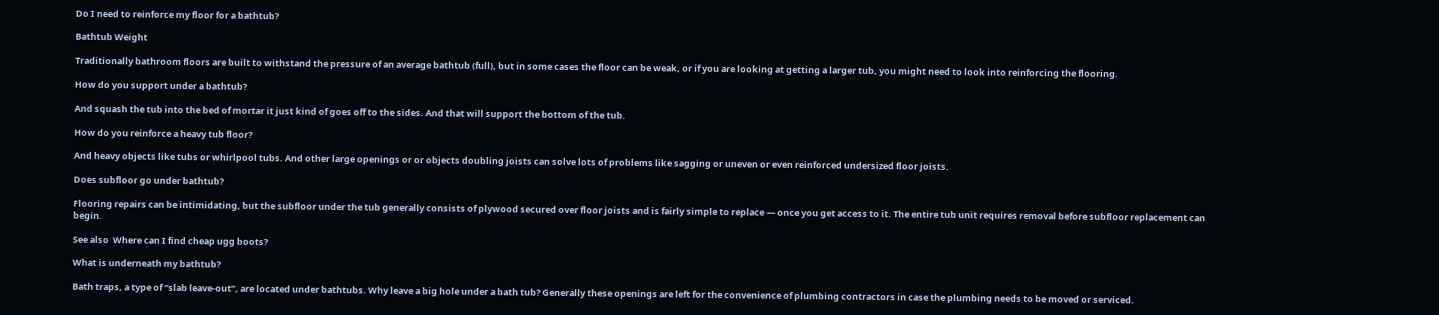Do I need to reinforce my floor for a bathtub?

Bathtub Weight

Traditionally bathroom floors are built to withstand the pressure of an average bathtub (full), but in some cases the floor can be weak, or if you are looking at getting a larger tub, you might need to look into reinforcing the flooring.

How do you support under a bathtub?

And squash the tub into the bed of mortar it just kind of goes off to the sides. And that will support the bottom of the tub.

How do you reinforce a heavy tub floor?

And heavy objects like tubs or whirlpool tubs. And other large openings or or objects doubling joists can solve lots of problems like sagging or uneven or even reinforced undersized floor joists.

Does subfloor go under bathtub?

Flooring repairs can be intimidating, but the subfloor under the tub generally consists of plywood secured over floor joists and is fairly simple to replace — once you get access to it. The entire tub unit requires removal before subfloor replacement can begin.

See also  Where can I find cheap ugg boots?

What is underneath my bathtub?

Bath traps, a type of “slab leave-out”, are located under bathtubs. Why leave a big hole under a bath tub? Generally these openings are left for the convenience of plumbing contractors in case the plumbing needs to be moved or serviced.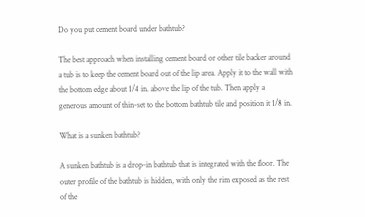Do you put cement board under bathtub?

The best approach when installing cement board or other tile backer around a tub is to keep the cement board out of the lip area. Apply it to the wall with the bottom edge about 1/4 in. above the lip of the tub. Then apply a generous amount of thin-set to the bottom bathtub tile and position it 1/8 in.

What is a sunken bathtub?

A sunken bathtub is a drop-in bathtub that is integrated with the floor. The outer profile of the bathtub is hidden, with only the rim exposed as the rest of the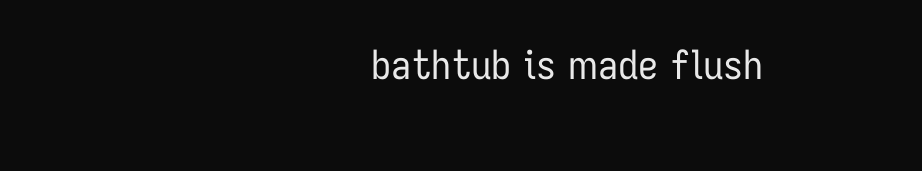bathtub is made flush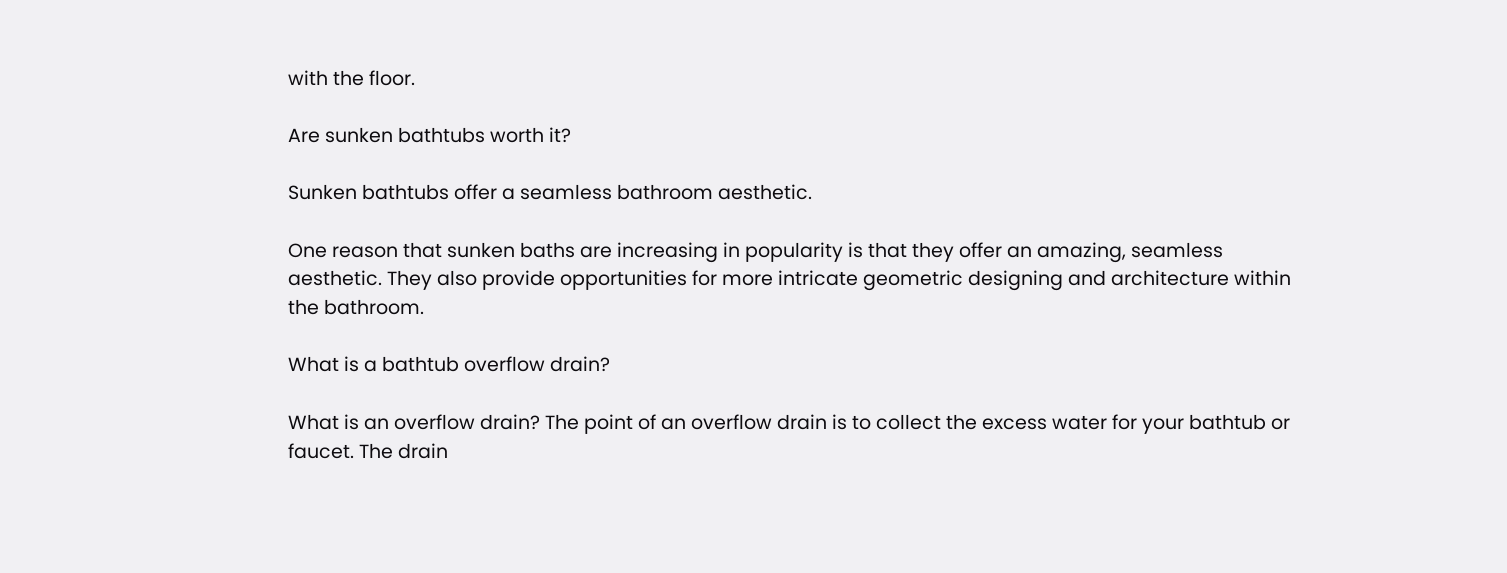with the floor.

Are sunken bathtubs worth it?

Sunken bathtubs offer a seamless bathroom aesthetic.

One reason that sunken baths are increasing in popularity is that they offer an amazing, seamless aesthetic. They also provide opportunities for more intricate geometric designing and architecture within the bathroom.

What is a bathtub overflow drain?

What is an overflow drain? The point of an overflow drain is to collect the excess water for your bathtub or faucet. The drain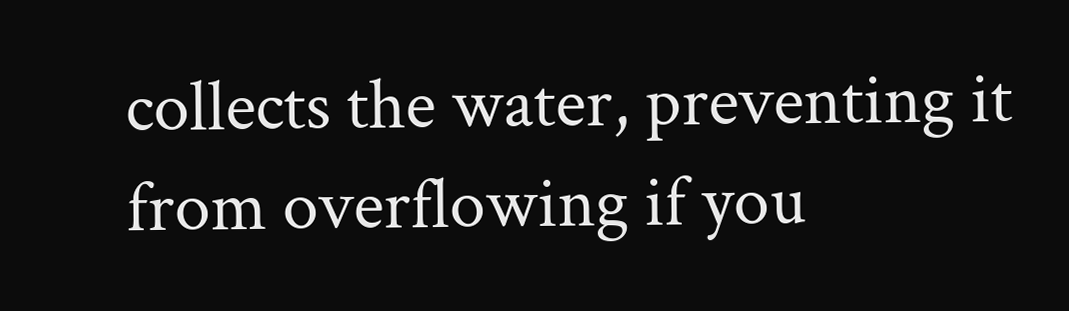collects the water, preventing it from overflowing if you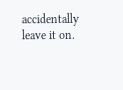accidentally leave it on.